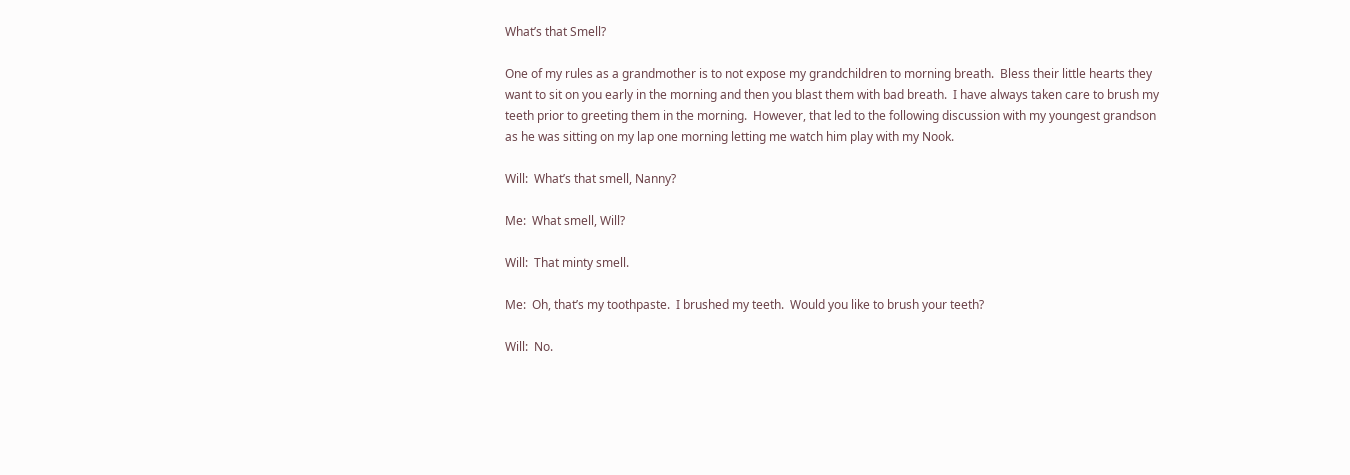What’s that Smell?

One of my rules as a grandmother is to not expose my grandchildren to morning breath.  Bless their little hearts they want to sit on you early in the morning and then you blast them with bad breath.  I have always taken care to brush my teeth prior to greeting them in the morning.  However, that led to the following discussion with my youngest grandson as he was sitting on my lap one morning letting me watch him play with my Nook.

Will:  What’s that smell, Nanny?

Me:  What smell, Will?

Will:  That minty smell.

Me:  Oh, that’s my toothpaste.  I brushed my teeth.  Would you like to brush your teeth?

Will:  No.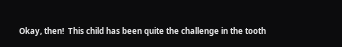Okay, then!  This child has been quite the challenge in the tooth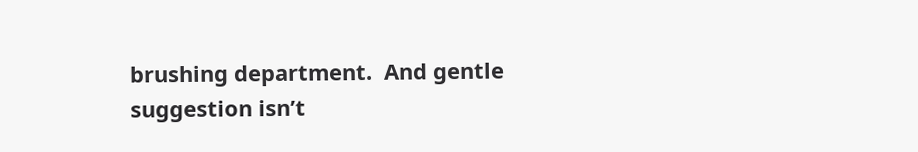brushing department.  And gentle suggestion isn’t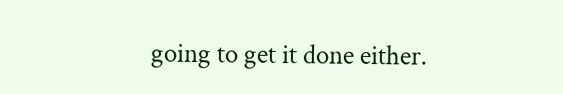going to get it done either.